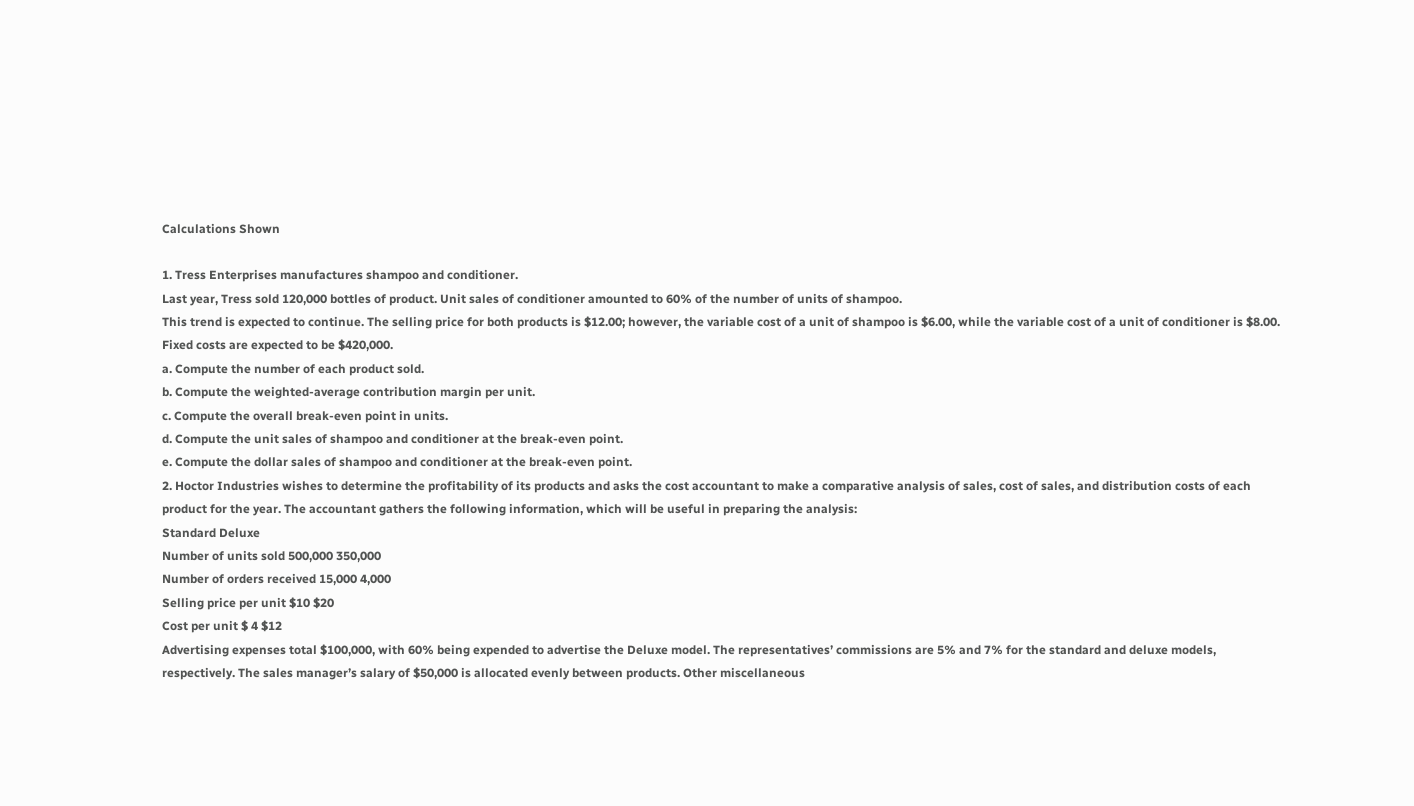Calculations Shown

1. Tress Enterprises manufactures shampoo and conditioner.
Last year, Tress sold 120,000 bottles of product. Unit sales of conditioner amounted to 60% of the number of units of shampoo.
This trend is expected to continue. The selling price for both products is $12.00; however, the variable cost of a unit of shampoo is $6.00, while the variable cost of a unit of conditioner is $8.00. Fixed costs are expected to be $420,000.
a. Compute the number of each product sold.
b. Compute the weighted-average contribution margin per unit.
c. Compute the overall break-even point in units.
d. Compute the unit sales of shampoo and conditioner at the break-even point.
e. Compute the dollar sales of shampoo and conditioner at the break-even point.
2. Hoctor Industries wishes to determine the profitability of its products and asks the cost accountant to make a comparative analysis of sales, cost of sales, and distribution costs of each
product for the year. The accountant gathers the following information, which will be useful in preparing the analysis:
Standard Deluxe
Number of units sold 500,000 350,000
Number of orders received 15,000 4,000
Selling price per unit $10 $20
Cost per unit $ 4 $12
Advertising expenses total $100,000, with 60% being expended to advertise the Deluxe model. The representatives’ commissions are 5% and 7% for the standard and deluxe models,
respectively. The sales manager’s salary of $50,000 is allocated evenly between products. Other miscellaneous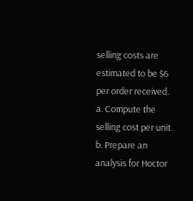selling costs are estimated to be $6 per order received.
a. Compute the selling cost per unit.
b. Prepare an analysis for Hoctor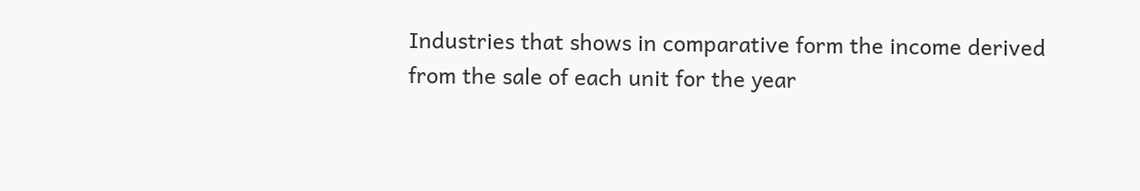Industries that shows in comparative form the income derived from the sale of each unit for the year